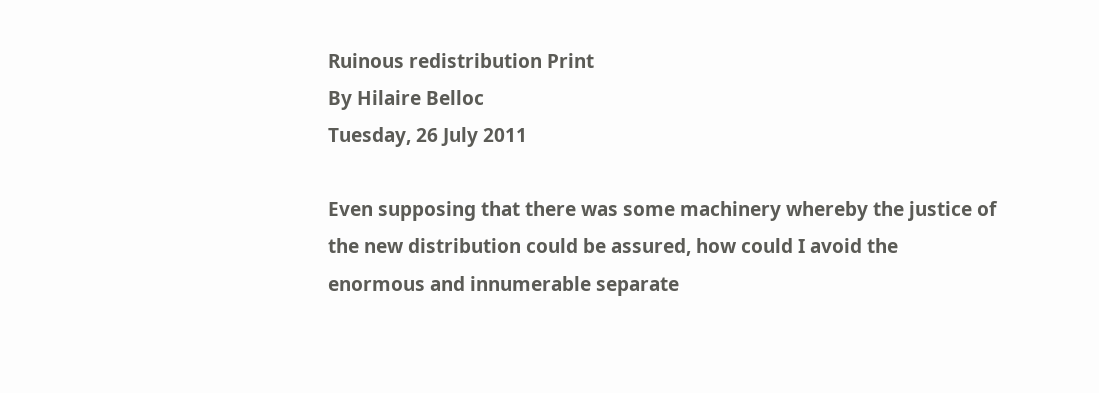Ruinous redistribution Print
By Hilaire Belloc
Tuesday, 26 July 2011

Even supposing that there was some machinery whereby the justice of the new distribution could be assured, how could I avoid the enormous and innumerable separate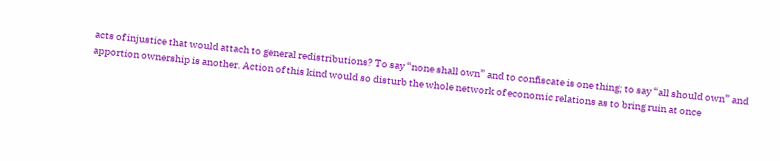acts of injustice that would attach to general redistributions? To say “none shall own” and to confiscate is one thing; to say “all should own” and apportion ownership is another. Action of this kind would so disturb the whole network of economic relations as to bring ruin at once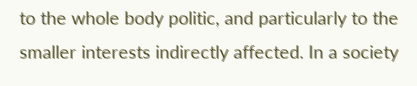to the whole body politic, and particularly to the smaller interests indirectly affected. In a society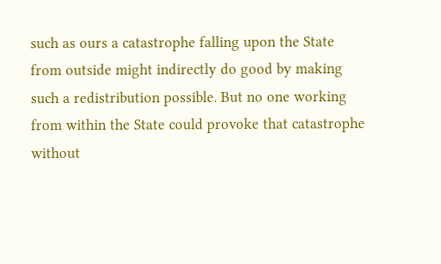such as ours a catastrophe falling upon the State from outside might indirectly do good by making such a redistribution possible. But no one working from within the State could provoke that catastrophe without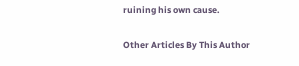ruining his own cause.


Other Articles By This Author